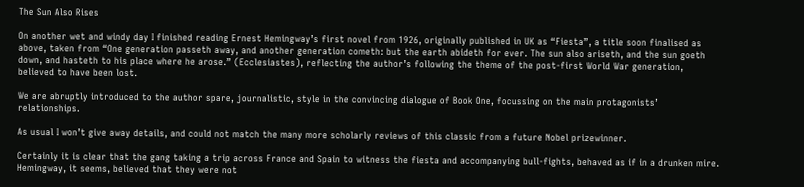The Sun Also Rises

On another wet and windy day I finished reading Ernest Hemingway’s first novel from 1926, originally published in UK as “Fiesta”, a title soon finalised as above, taken from “One generation passeth away, and another generation cometh: but the earth abideth for ever. The sun also ariseth, and the sun goeth down, and hasteth to his place where he arose.” (Ecclesiastes), reflecting the author’s following the theme of the post-first World War generation, believed to have been lost.

We are abruptly introduced to the author spare, journalistic, style in the convincing dialogue of Book One, focussing on the main protagonists’ relationships.

As usual I won’t give away details, and could not match the many more scholarly reviews of this classic from a future Nobel prizewinner.

Certainly it is clear that the gang taking a trip across France and Spain to witness the fiesta and accompanying bull-fights, behaved as if in a drunken mire. Hemingway, it seems, believed that they were not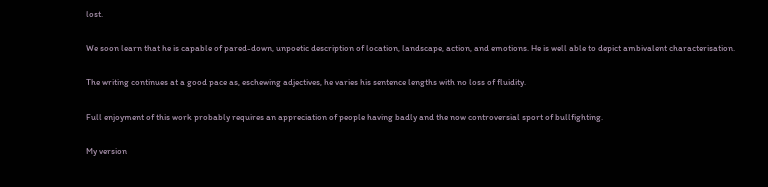lost.

We soon learn that he is capable of pared-down, unpoetic description of location, landscape, action, and emotions. He is well able to depict ambivalent characterisation.

The writing continues at a good pace as, eschewing adjectives, he varies his sentence lengths with no loss of fluidity.

Full enjoyment of this work probably requires an appreciation of people having badly and the now controversial sport of bullfighting.

My version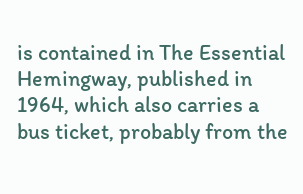is contained in The Essential Hemingway, published in 1964, which also carries a bus ticket, probably from the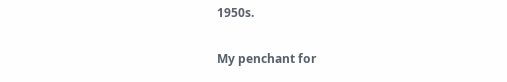1950s.

My penchant for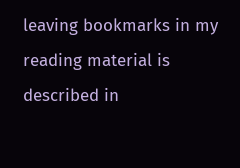leaving bookmarks in my reading material is described in